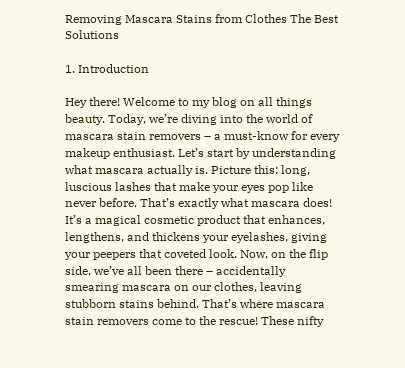Removing Mascara Stains from Clothes The Best Solutions

1. Introduction

Hey there! Welcome to my blog on all things beauty. Today, we’re diving into the world of mascara stain removers – a must-know for every makeup enthusiast. Let’s start by understanding what mascara actually is. Picture this: long, luscious lashes that make your eyes pop like never before. That’s exactly what mascara does! It’s a magical cosmetic product that enhances, lengthens, and thickens your eyelashes, giving your peepers that coveted look. Now, on the flip side, we’ve all been there – accidentally smearing mascara on our clothes, leaving stubborn stains behind. That’s where mascara stain removers come to the rescue! These nifty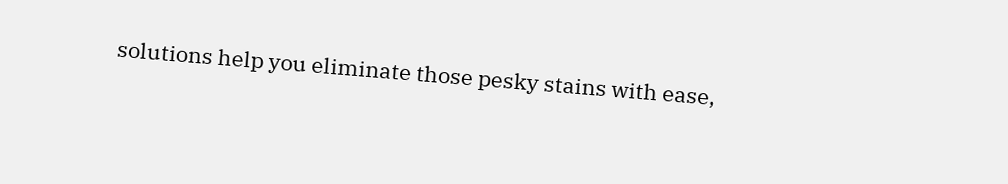solutions help you eliminate those pesky stains with ease,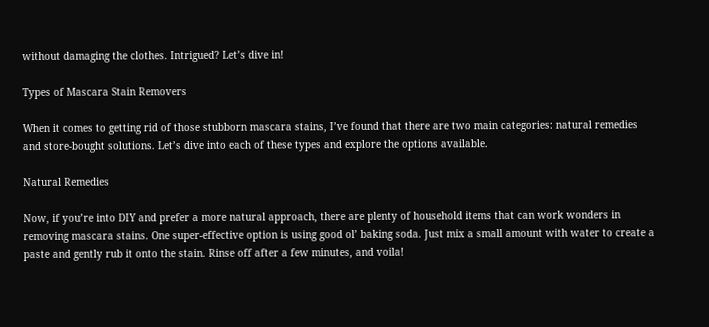without damaging the clothes. Intrigued? Let’s dive in!

Types of Mascara Stain Removers

When it comes to getting rid of those stubborn mascara stains, I’ve found that there are two main categories: natural remedies and store-bought solutions. Let’s dive into each of these types and explore the options available.

Natural Remedies

Now, if you’re into DIY and prefer a more natural approach, there are plenty of household items that can work wonders in removing mascara stains. One super-effective option is using good ol’ baking soda. Just mix a small amount with water to create a paste and gently rub it onto the stain. Rinse off after a few minutes, and voila!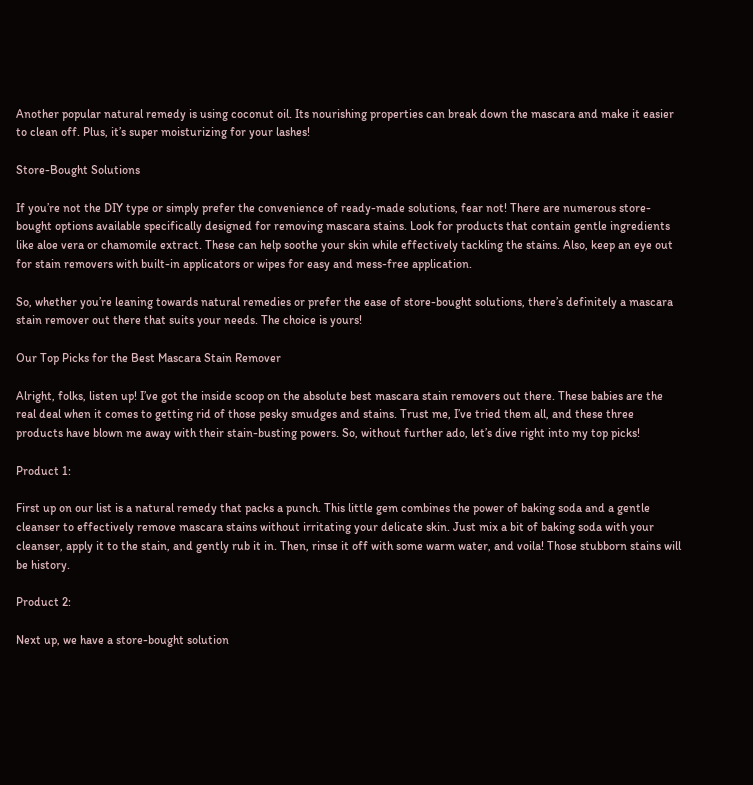Another popular natural remedy is using coconut oil. Its nourishing properties can break down the mascara and make it easier to clean off. Plus, it’s super moisturizing for your lashes!

Store-Bought Solutions

If you’re not the DIY type or simply prefer the convenience of ready-made solutions, fear not! There are numerous store-bought options available specifically designed for removing mascara stains. Look for products that contain gentle ingredients like aloe vera or chamomile extract. These can help soothe your skin while effectively tackling the stains. Also, keep an eye out for stain removers with built-in applicators or wipes for easy and mess-free application.

So, whether you’re leaning towards natural remedies or prefer the ease of store-bought solutions, there’s definitely a mascara stain remover out there that suits your needs. The choice is yours!

Our Top Picks for the Best Mascara Stain Remover

Alright, folks, listen up! I’ve got the inside scoop on the absolute best mascara stain removers out there. These babies are the real deal when it comes to getting rid of those pesky smudges and stains. Trust me, I’ve tried them all, and these three products have blown me away with their stain-busting powers. So, without further ado, let’s dive right into my top picks!

Product 1:

First up on our list is a natural remedy that packs a punch. This little gem combines the power of baking soda and a gentle cleanser to effectively remove mascara stains without irritating your delicate skin. Just mix a bit of baking soda with your cleanser, apply it to the stain, and gently rub it in. Then, rinse it off with some warm water, and voila! Those stubborn stains will be history.

Product 2:

Next up, we have a store-bought solution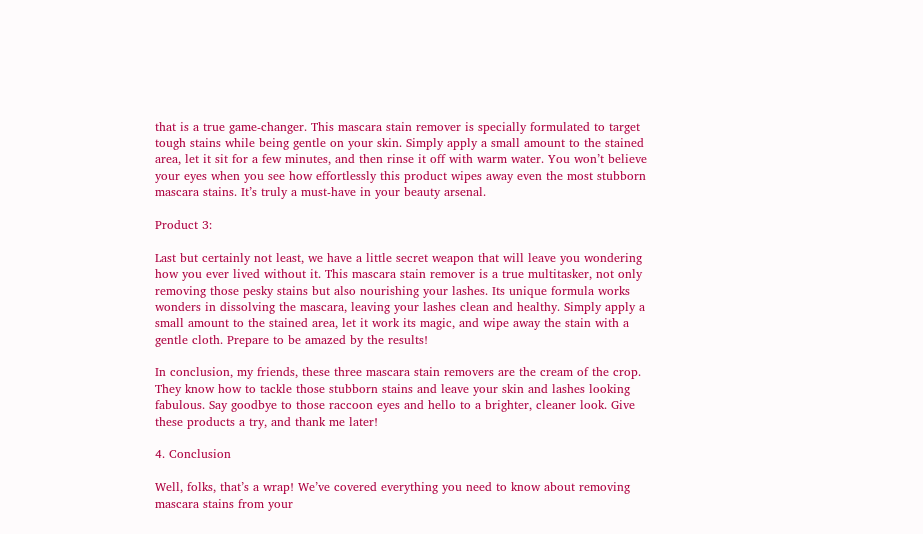that is a true game-changer. This mascara stain remover is specially formulated to target tough stains while being gentle on your skin. Simply apply a small amount to the stained area, let it sit for a few minutes, and then rinse it off with warm water. You won’t believe your eyes when you see how effortlessly this product wipes away even the most stubborn mascara stains. It’s truly a must-have in your beauty arsenal.

Product 3:

Last but certainly not least, we have a little secret weapon that will leave you wondering how you ever lived without it. This mascara stain remover is a true multitasker, not only removing those pesky stains but also nourishing your lashes. Its unique formula works wonders in dissolving the mascara, leaving your lashes clean and healthy. Simply apply a small amount to the stained area, let it work its magic, and wipe away the stain with a gentle cloth. Prepare to be amazed by the results!

In conclusion, my friends, these three mascara stain removers are the cream of the crop. They know how to tackle those stubborn stains and leave your skin and lashes looking fabulous. Say goodbye to those raccoon eyes and hello to a brighter, cleaner look. Give these products a try, and thank me later!

4. Conclusion

Well, folks, that’s a wrap! We’ve covered everything you need to know about removing mascara stains from your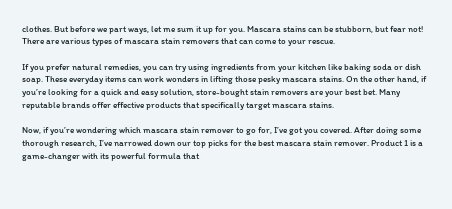clothes. But before we part ways, let me sum it up for you. Mascara stains can be stubborn, but fear not! There are various types of mascara stain removers that can come to your rescue.

If you prefer natural remedies, you can try using ingredients from your kitchen like baking soda or dish soap. These everyday items can work wonders in lifting those pesky mascara stains. On the other hand, if you’re looking for a quick and easy solution, store-bought stain removers are your best bet. Many reputable brands offer effective products that specifically target mascara stains.

Now, if you’re wondering which mascara stain remover to go for, I’ve got you covered. After doing some thorough research, I’ve narrowed down our top picks for the best mascara stain remover. Product 1 is a game-changer with its powerful formula that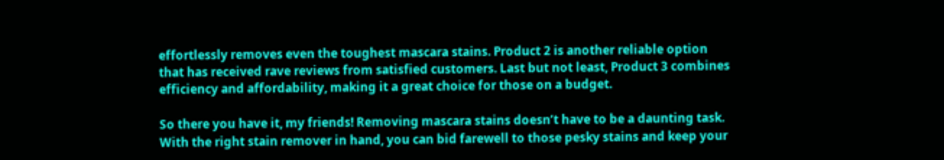effortlessly removes even the toughest mascara stains. Product 2 is another reliable option that has received rave reviews from satisfied customers. Last but not least, Product 3 combines efficiency and affordability, making it a great choice for those on a budget.

So there you have it, my friends! Removing mascara stains doesn’t have to be a daunting task. With the right stain remover in hand, you can bid farewell to those pesky stains and keep your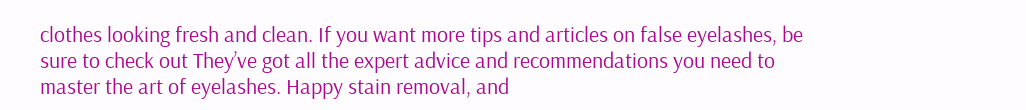clothes looking fresh and clean. If you want more tips and articles on false eyelashes, be sure to check out They’ve got all the expert advice and recommendations you need to master the art of eyelashes. Happy stain removal, and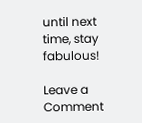until next time, stay fabulous!

Leave a Comment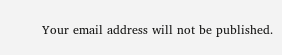Your email address will not be published.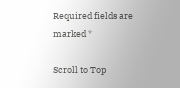Required fields are marked *

Scroll to Top